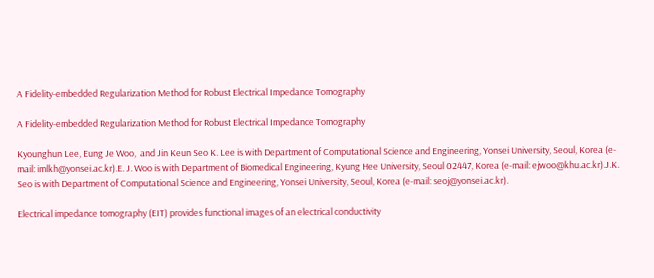A Fidelity-embedded Regularization Method for Robust Electrical Impedance Tomography

A Fidelity-embedded Regularization Method for Robust Electrical Impedance Tomography

Kyounghun Lee, Eung Je Woo,  and Jin Keun Seo K. Lee is with Department of Computational Science and Engineering, Yonsei University, Seoul, Korea (e-mail: imlkh@yonsei.ac.kr).E. J. Woo is with Department of Biomedical Engineering, Kyung Hee University, Seoul 02447, Korea (e-mail: ejwoo@khu.ac.kr).J.K. Seo is with Department of Computational Science and Engineering, Yonsei University, Seoul, Korea (e-mail: seoj@yonsei.ac.kr).

Electrical impedance tomography (EIT) provides functional images of an electrical conductivity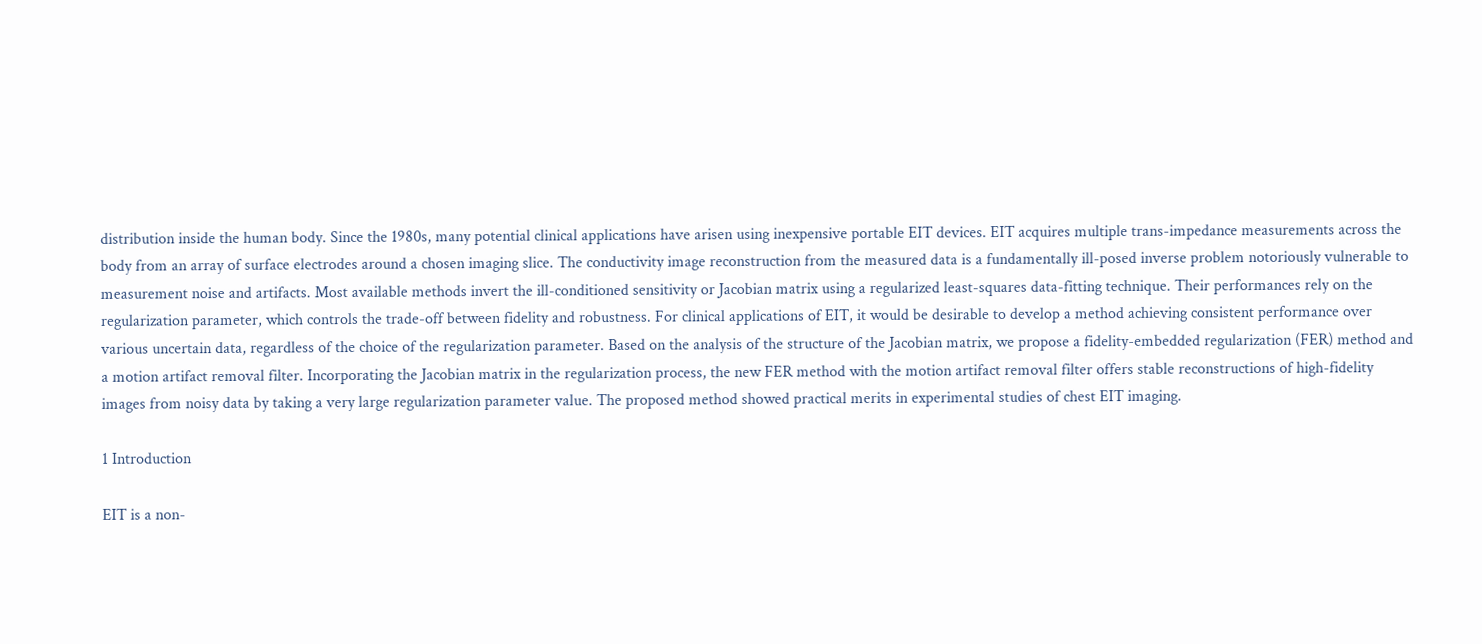distribution inside the human body. Since the 1980s, many potential clinical applications have arisen using inexpensive portable EIT devices. EIT acquires multiple trans-impedance measurements across the body from an array of surface electrodes around a chosen imaging slice. The conductivity image reconstruction from the measured data is a fundamentally ill-posed inverse problem notoriously vulnerable to measurement noise and artifacts. Most available methods invert the ill-conditioned sensitivity or Jacobian matrix using a regularized least-squares data-fitting technique. Their performances rely on the regularization parameter, which controls the trade-off between fidelity and robustness. For clinical applications of EIT, it would be desirable to develop a method achieving consistent performance over various uncertain data, regardless of the choice of the regularization parameter. Based on the analysis of the structure of the Jacobian matrix, we propose a fidelity-embedded regularization (FER) method and a motion artifact removal filter. Incorporating the Jacobian matrix in the regularization process, the new FER method with the motion artifact removal filter offers stable reconstructions of high-fidelity images from noisy data by taking a very large regularization parameter value. The proposed method showed practical merits in experimental studies of chest EIT imaging.

1 Introduction

EIT is a non-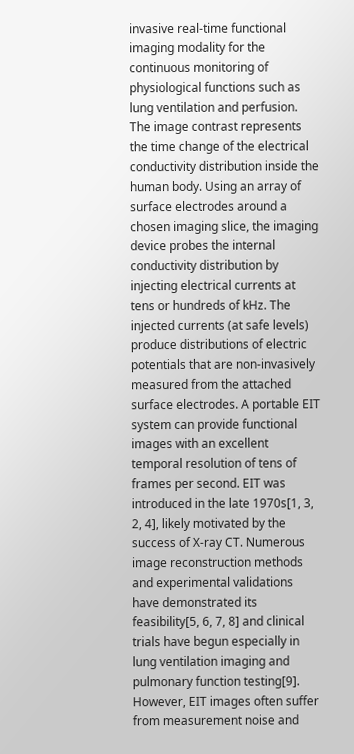invasive real-time functional imaging modality for the continuous monitoring of physiological functions such as lung ventilation and perfusion. The image contrast represents the time change of the electrical conductivity distribution inside the human body. Using an array of surface electrodes around a chosen imaging slice, the imaging device probes the internal conductivity distribution by injecting electrical currents at tens or hundreds of kHz. The injected currents (at safe levels) produce distributions of electric potentials that are non-invasively measured from the attached surface electrodes. A portable EIT system can provide functional images with an excellent temporal resolution of tens of frames per second. EIT was introduced in the late 1970s[1, 3, 2, 4], likely motivated by the success of X-ray CT. Numerous image reconstruction methods and experimental validations have demonstrated its feasibility[5, 6, 7, 8] and clinical trials have begun especially in lung ventilation imaging and pulmonary function testing[9]. However, EIT images often suffer from measurement noise and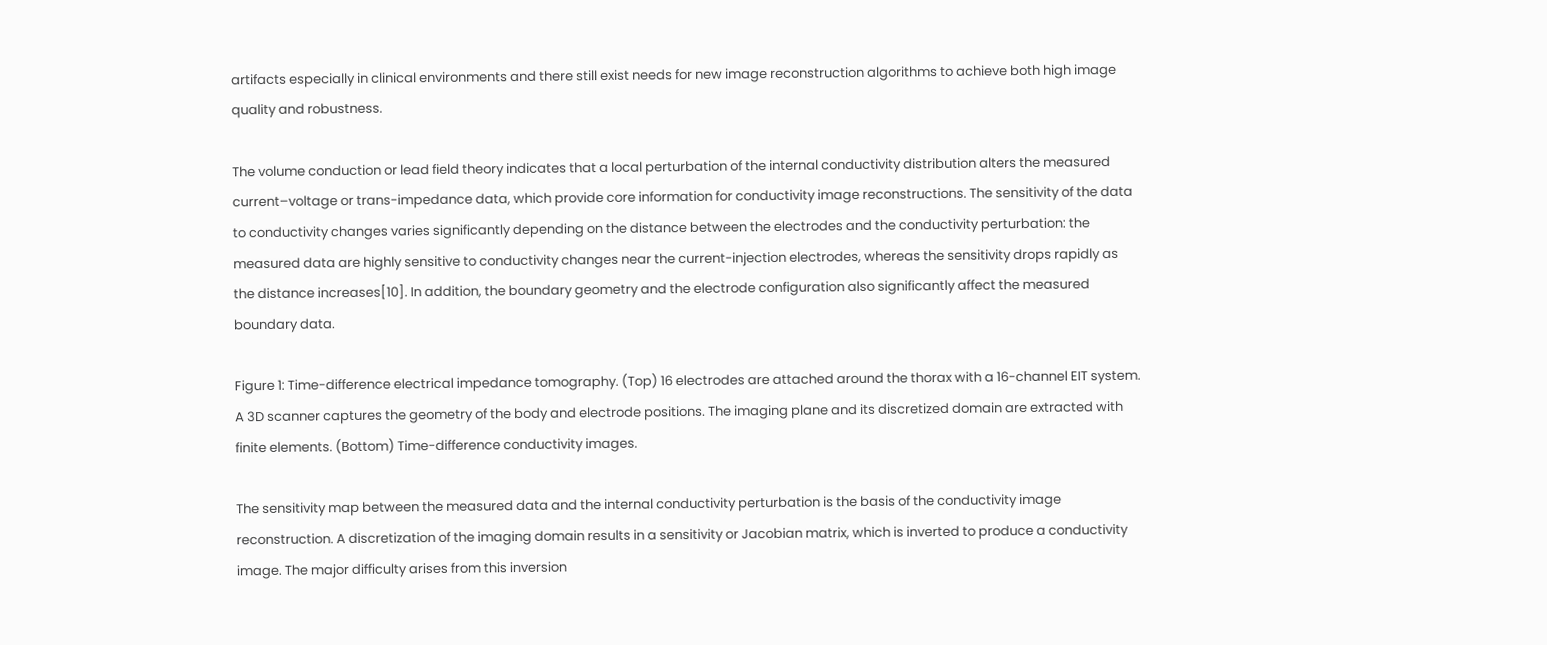artifacts especially in clinical environments and there still exist needs for new image reconstruction algorithms to achieve both high image quality and robustness.

The volume conduction or lead field theory indicates that a local perturbation of the internal conductivity distribution alters the measured current–voltage or trans-impedance data, which provide core information for conductivity image reconstructions. The sensitivity of the data to conductivity changes varies significantly depending on the distance between the electrodes and the conductivity perturbation: the measured data are highly sensitive to conductivity changes near the current-injection electrodes, whereas the sensitivity drops rapidly as the distance increases[10]. In addition, the boundary geometry and the electrode configuration also significantly affect the measured boundary data.

Figure 1: Time-difference electrical impedance tomography. (Top) 16 electrodes are attached around the thorax with a 16-channel EIT system. A 3D scanner captures the geometry of the body and electrode positions. The imaging plane and its discretized domain are extracted with finite elements. (Bottom) Time-difference conductivity images.

The sensitivity map between the measured data and the internal conductivity perturbation is the basis of the conductivity image reconstruction. A discretization of the imaging domain results in a sensitivity or Jacobian matrix, which is inverted to produce a conductivity image. The major difficulty arises from this inversion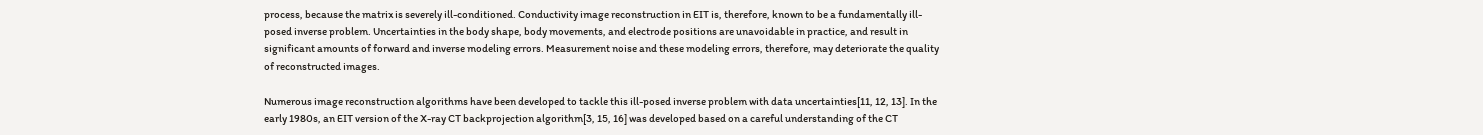process, because the matrix is severely ill-conditioned. Conductivity image reconstruction in EIT is, therefore, known to be a fundamentally ill-posed inverse problem. Uncertainties in the body shape, body movements, and electrode positions are unavoidable in practice, and result in significant amounts of forward and inverse modeling errors. Measurement noise and these modeling errors, therefore, may deteriorate the quality of reconstructed images.

Numerous image reconstruction algorithms have been developed to tackle this ill-posed inverse problem with data uncertainties[11, 12, 13]. In the early 1980s, an EIT version of the X-ray CT backprojection algorithm[3, 15, 16] was developed based on a careful understanding of the CT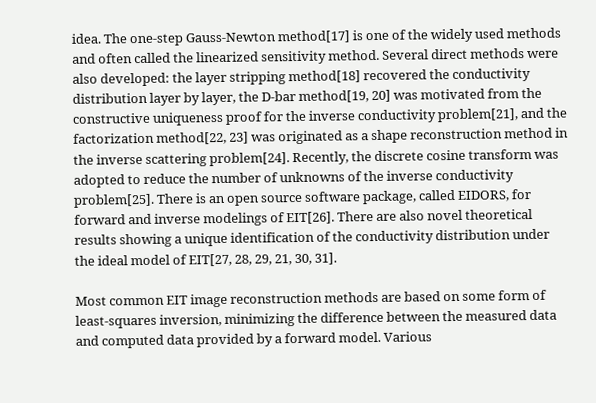idea. The one-step Gauss-Newton method[17] is one of the widely used methods and often called the linearized sensitivity method. Several direct methods were also developed: the layer stripping method[18] recovered the conductivity distribution layer by layer, the D-bar method[19, 20] was motivated from the constructive uniqueness proof for the inverse conductivity problem[21], and the factorization method[22, 23] was originated as a shape reconstruction method in the inverse scattering problem[24]. Recently, the discrete cosine transform was adopted to reduce the number of unknowns of the inverse conductivity problem[25]. There is an open source software package, called EIDORS, for forward and inverse modelings of EIT[26]. There are also novel theoretical results showing a unique identification of the conductivity distribution under the ideal model of EIT[27, 28, 29, 21, 30, 31].

Most common EIT image reconstruction methods are based on some form of least-squares inversion, minimizing the difference between the measured data and computed data provided by a forward model. Various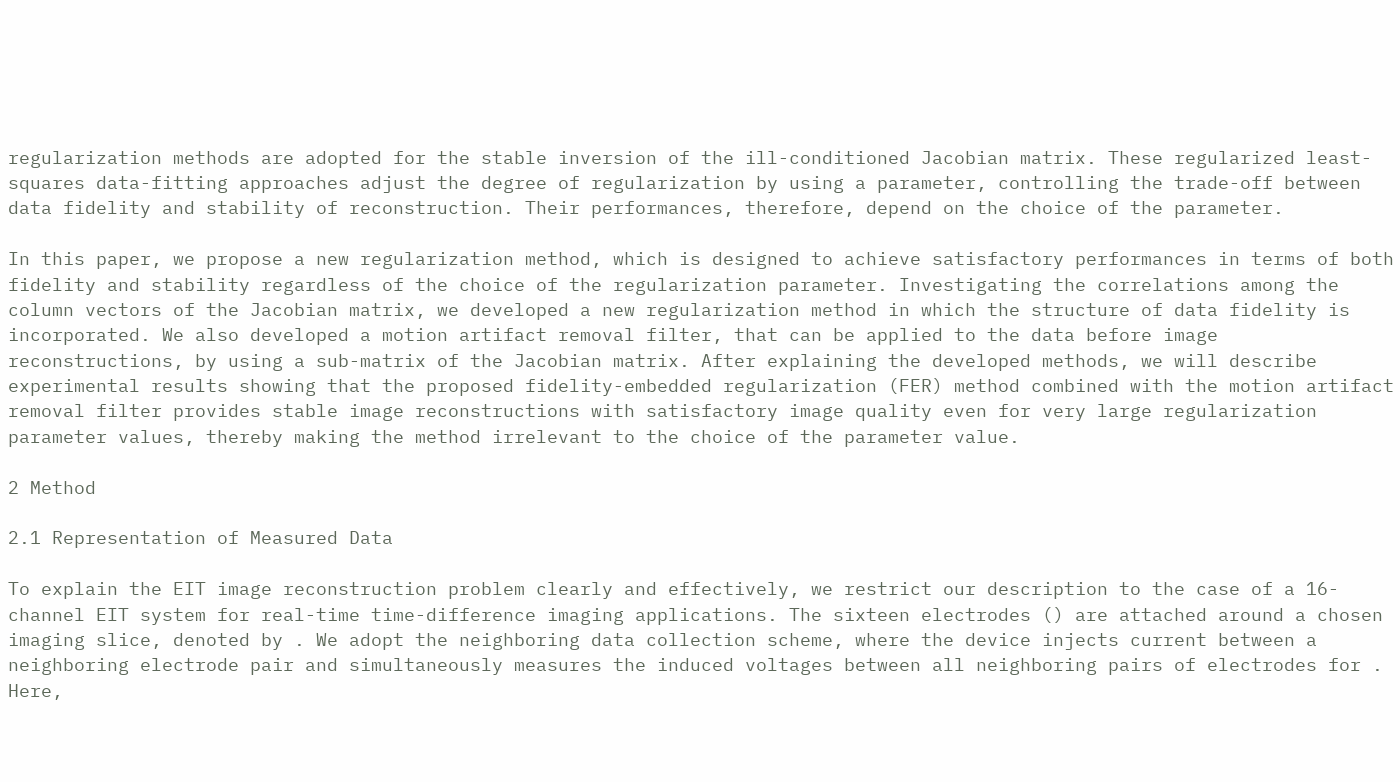regularization methods are adopted for the stable inversion of the ill-conditioned Jacobian matrix. These regularized least-squares data-fitting approaches adjust the degree of regularization by using a parameter, controlling the trade-off between data fidelity and stability of reconstruction. Their performances, therefore, depend on the choice of the parameter.

In this paper, we propose a new regularization method, which is designed to achieve satisfactory performances in terms of both fidelity and stability regardless of the choice of the regularization parameter. Investigating the correlations among the column vectors of the Jacobian matrix, we developed a new regularization method in which the structure of data fidelity is incorporated. We also developed a motion artifact removal filter, that can be applied to the data before image reconstructions, by using a sub-matrix of the Jacobian matrix. After explaining the developed methods, we will describe experimental results showing that the proposed fidelity-embedded regularization (FER) method combined with the motion artifact removal filter provides stable image reconstructions with satisfactory image quality even for very large regularization parameter values, thereby making the method irrelevant to the choice of the parameter value.

2 Method

2.1 Representation of Measured Data

To explain the EIT image reconstruction problem clearly and effectively, we restrict our description to the case of a 16-channel EIT system for real-time time-difference imaging applications. The sixteen electrodes () are attached around a chosen imaging slice, denoted by . We adopt the neighboring data collection scheme, where the device injects current between a neighboring electrode pair and simultaneously measures the induced voltages between all neighboring pairs of electrodes for . Here,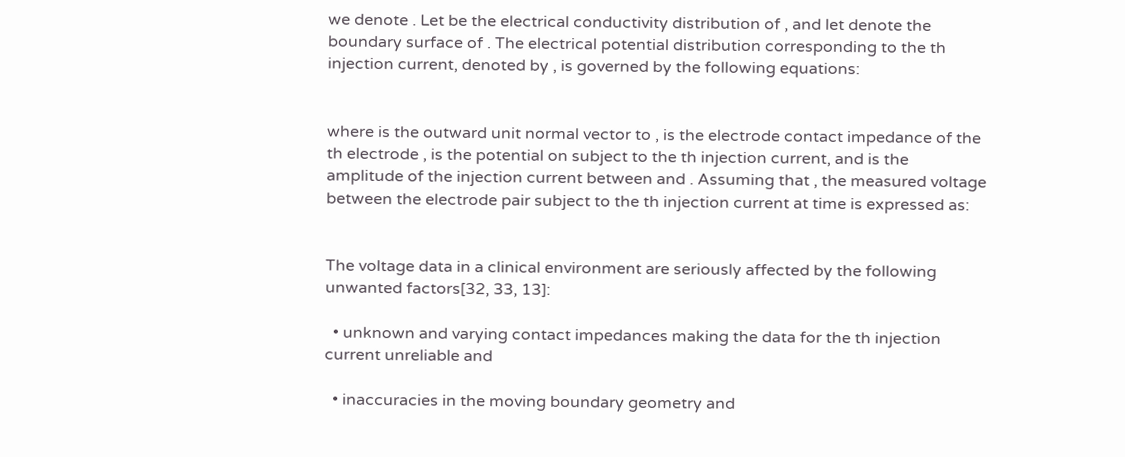we denote . Let be the electrical conductivity distribution of , and let denote the boundary surface of . The electrical potential distribution corresponding to the th injection current, denoted by , is governed by the following equations:


where is the outward unit normal vector to , is the electrode contact impedance of the th electrode , is the potential on subject to the th injection current, and is the amplitude of the injection current between and . Assuming that , the measured voltage between the electrode pair subject to the th injection current at time is expressed as:


The voltage data in a clinical environment are seriously affected by the following unwanted factors[32, 33, 13]:

  • unknown and varying contact impedances making the data for the th injection current unreliable and

  • inaccuracies in the moving boundary geometry and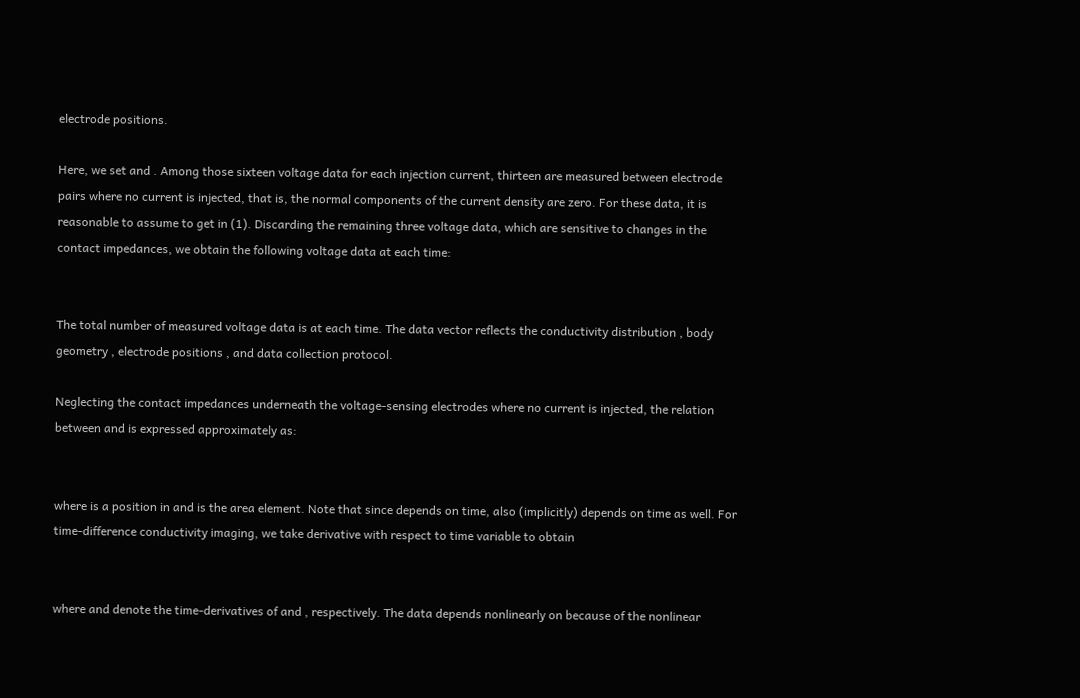electrode positions.

Here, we set and . Among those sixteen voltage data for each injection current, thirteen are measured between electrode pairs where no current is injected, that is, the normal components of the current density are zero. For these data, it is reasonable to assume to get in (1). Discarding the remaining three voltage data, which are sensitive to changes in the contact impedances, we obtain the following voltage data at each time:


The total number of measured voltage data is at each time. The data vector reflects the conductivity distribution , body geometry , electrode positions , and data collection protocol.

Neglecting the contact impedances underneath the voltage-sensing electrodes where no current is injected, the relation between and is expressed approximately as:


where is a position in and is the area element. Note that since depends on time, also (implicitly) depends on time as well. For time-difference conductivity imaging, we take derivative with respect to time variable to obtain


where and denote the time-derivatives of and , respectively. The data depends nonlinearly on because of the nonlinear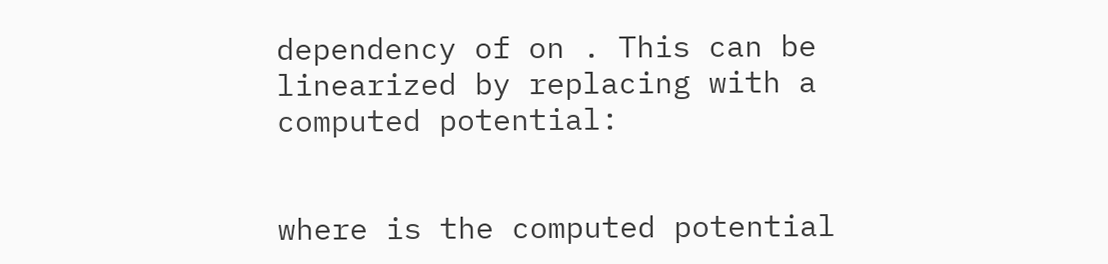dependency of on . This can be linearized by replacing with a computed potential:


where is the computed potential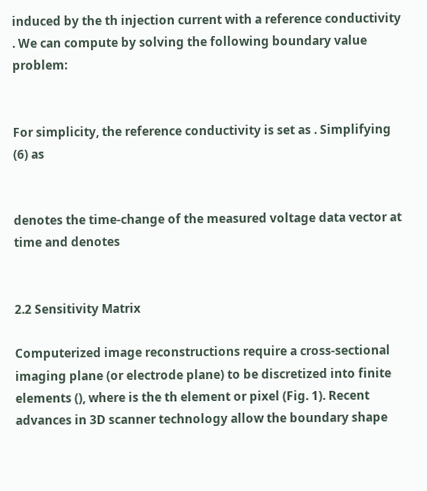induced by the th injection current with a reference conductivity . We can compute by solving the following boundary value problem:


For simplicity, the reference conductivity is set as . Simplifying (6) as


denotes the time-change of the measured voltage data vector at time and denotes


2.2 Sensitivity Matrix

Computerized image reconstructions require a cross-sectional imaging plane (or electrode plane) to be discretized into finite elements (), where is the th element or pixel (Fig. 1). Recent advances in 3D scanner technology allow the boundary shape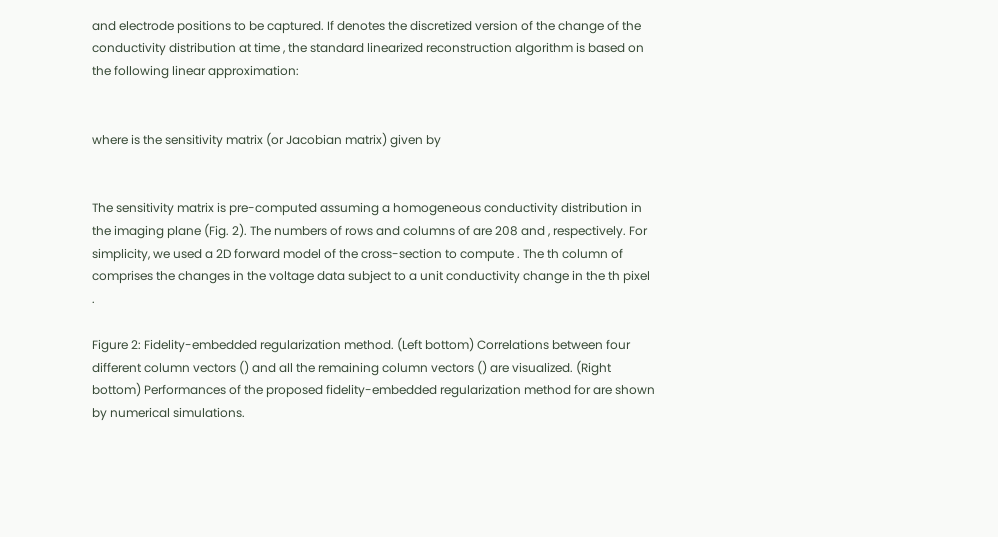and electrode positions to be captured. If denotes the discretized version of the change of the conductivity distribution at time , the standard linearized reconstruction algorithm is based on the following linear approximation:


where is the sensitivity matrix (or Jacobian matrix) given by


The sensitivity matrix is pre-computed assuming a homogeneous conductivity distribution in the imaging plane (Fig. 2). The numbers of rows and columns of are 208 and , respectively. For simplicity, we used a 2D forward model of the cross-section to compute . The th column of comprises the changes in the voltage data subject to a unit conductivity change in the th pixel .

Figure 2: Fidelity-embedded regularization method. (Left bottom) Correlations between four different column vectors () and all the remaining column vectors () are visualized. (Right bottom) Performances of the proposed fidelity-embedded regularization method for are shown by numerical simulations.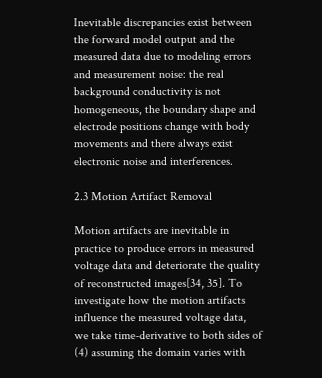Inevitable discrepancies exist between the forward model output and the measured data due to modeling errors and measurement noise: the real background conductivity is not homogeneous, the boundary shape and electrode positions change with body movements and there always exist electronic noise and interferences.

2.3 Motion Artifact Removal

Motion artifacts are inevitable in practice to produce errors in measured voltage data and deteriorate the quality of reconstructed images[34, 35]. To investigate how the motion artifacts influence the measured voltage data, we take time-derivative to both sides of (4) assuming the domain varies with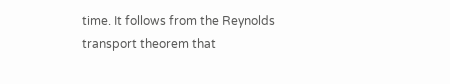time. It follows from the Reynolds transport theorem that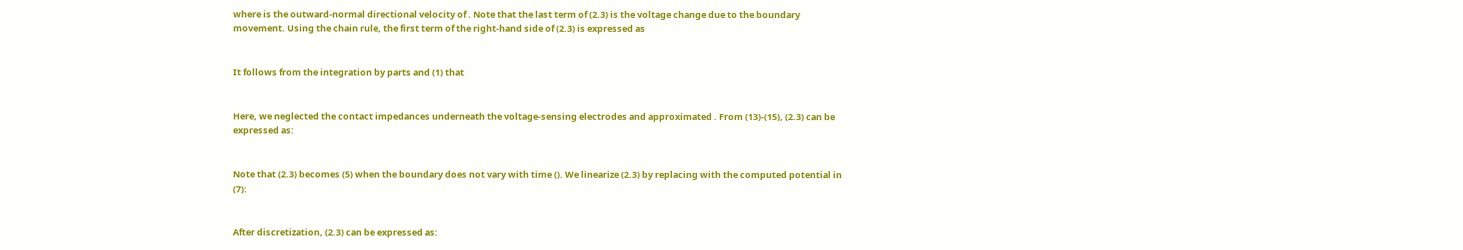where is the outward-normal directional velocity of . Note that the last term of (2.3) is the voltage change due to the boundary movement. Using the chain rule, the first term of the right-hand side of (2.3) is expressed as


It follows from the integration by parts and (1) that


Here, we neglected the contact impedances underneath the voltage-sensing electrodes and approximated . From (13)-(15), (2.3) can be expressed as:


Note that (2.3) becomes (5) when the boundary does not vary with time (). We linearize (2.3) by replacing with the computed potential in (7):


After discretization, (2.3) can be expressed as: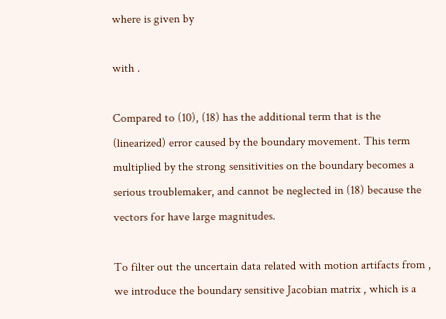where is given by

with .

Compared to (10), (18) has the additional term that is the (linearized) error caused by the boundary movement. This term multiplied by the strong sensitivities on the boundary becomes a serious troublemaker, and cannot be neglected in (18) because the vectors for have large magnitudes.

To filter out the uncertain data related with motion artifacts from , we introduce the boundary sensitive Jacobian matrix , which is a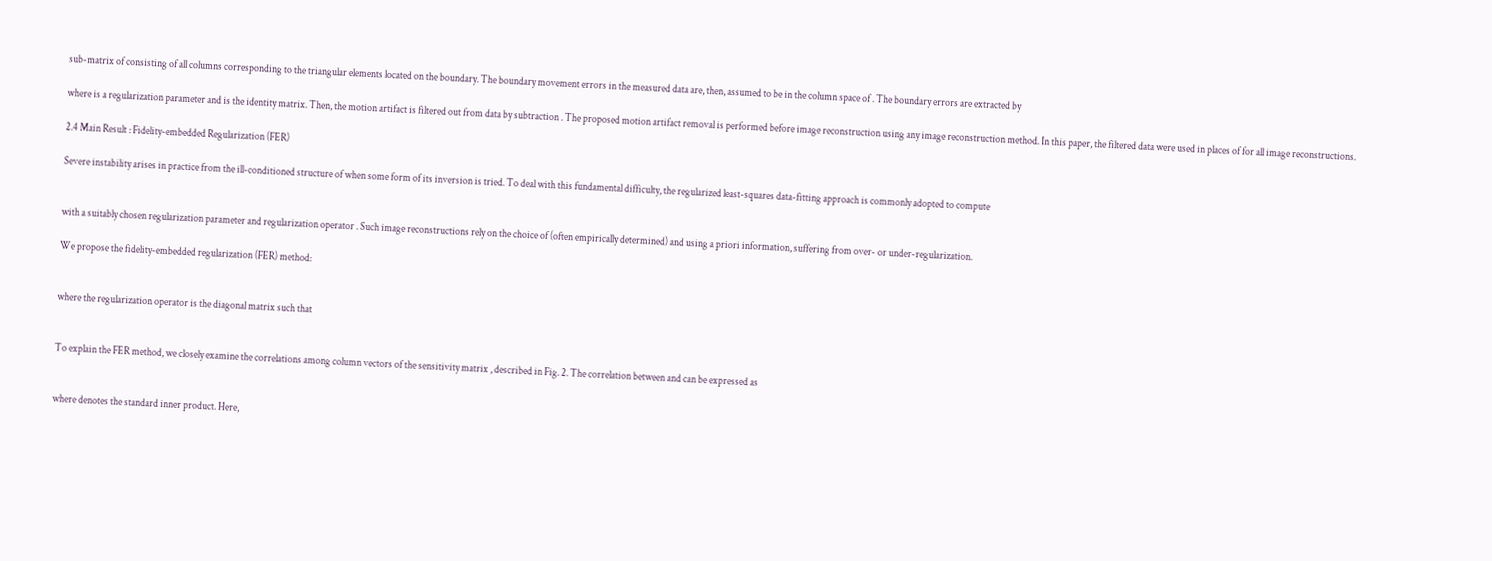sub-matrix of consisting of all columns corresponding to the triangular elements located on the boundary. The boundary movement errors in the measured data are, then, assumed to be in the column space of . The boundary errors are extracted by

where is a regularization parameter and is the identity matrix. Then, the motion artifact is filtered out from data by subtraction . The proposed motion artifact removal is performed before image reconstruction using any image reconstruction method. In this paper, the filtered data were used in places of for all image reconstructions.

2.4 Main Result : Fidelity-embedded Regularization (FER)

Severe instability arises in practice from the ill-conditioned structure of when some form of its inversion is tried. To deal with this fundamental difficulty, the regularized least-squares data-fitting approach is commonly adopted to compute


with a suitably chosen regularization parameter and regularization operator . Such image reconstructions rely on the choice of (often empirically determined) and using a priori information, suffering from over- or under-regularization.

We propose the fidelity-embedded regularization (FER) method:


where the regularization operator is the diagonal matrix such that


To explain the FER method, we closely examine the correlations among column vectors of the sensitivity matrix , described in Fig. 2. The correlation between and can be expressed as


where denotes the standard inner product. Here,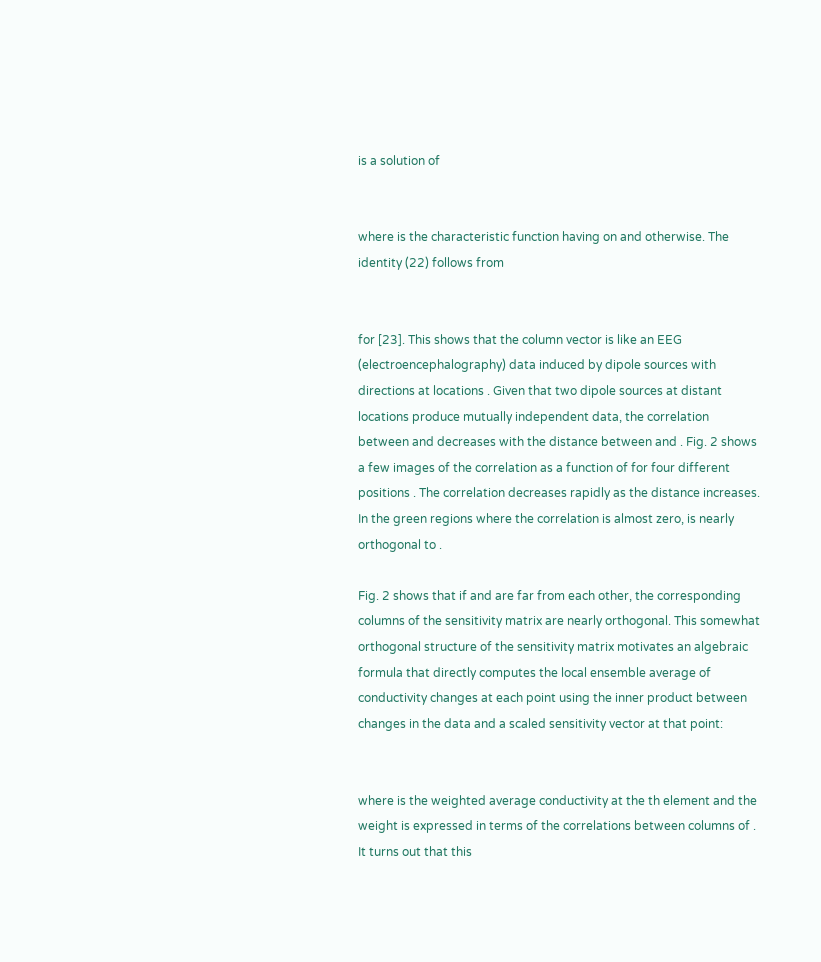is a solution of


where is the characteristic function having on and otherwise. The identity (22) follows from


for [23]. This shows that the column vector is like an EEG (electroencephalography) data induced by dipole sources with directions at locations . Given that two dipole sources at distant locations produce mutually independent data, the correlation between and decreases with the distance between and . Fig. 2 shows a few images of the correlation as a function of for four different positions . The correlation decreases rapidly as the distance increases. In the green regions where the correlation is almost zero, is nearly orthogonal to .

Fig. 2 shows that if and are far from each other, the corresponding columns of the sensitivity matrix are nearly orthogonal. This somewhat orthogonal structure of the sensitivity matrix motivates an algebraic formula that directly computes the local ensemble average of conductivity changes at each point using the inner product between changes in the data and a scaled sensitivity vector at that point:


where is the weighted average conductivity at the th element and the weight is expressed in terms of the correlations between columns of . It turns out that this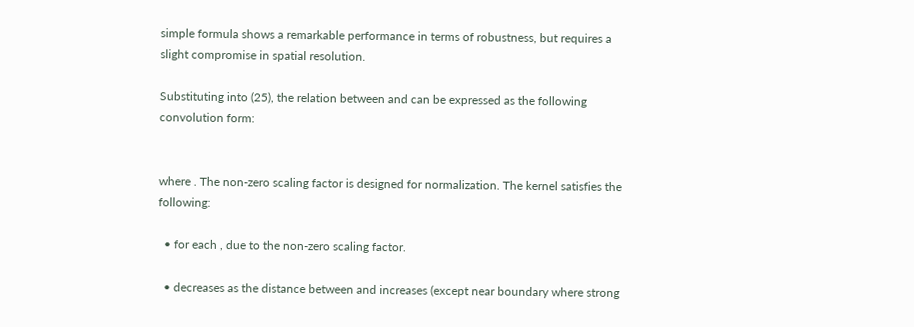simple formula shows a remarkable performance in terms of robustness, but requires a slight compromise in spatial resolution.

Substituting into (25), the relation between and can be expressed as the following convolution form:


where . The non-zero scaling factor is designed for normalization. The kernel satisfies the following:

  • for each , due to the non-zero scaling factor.

  • decreases as the distance between and increases (except near boundary where strong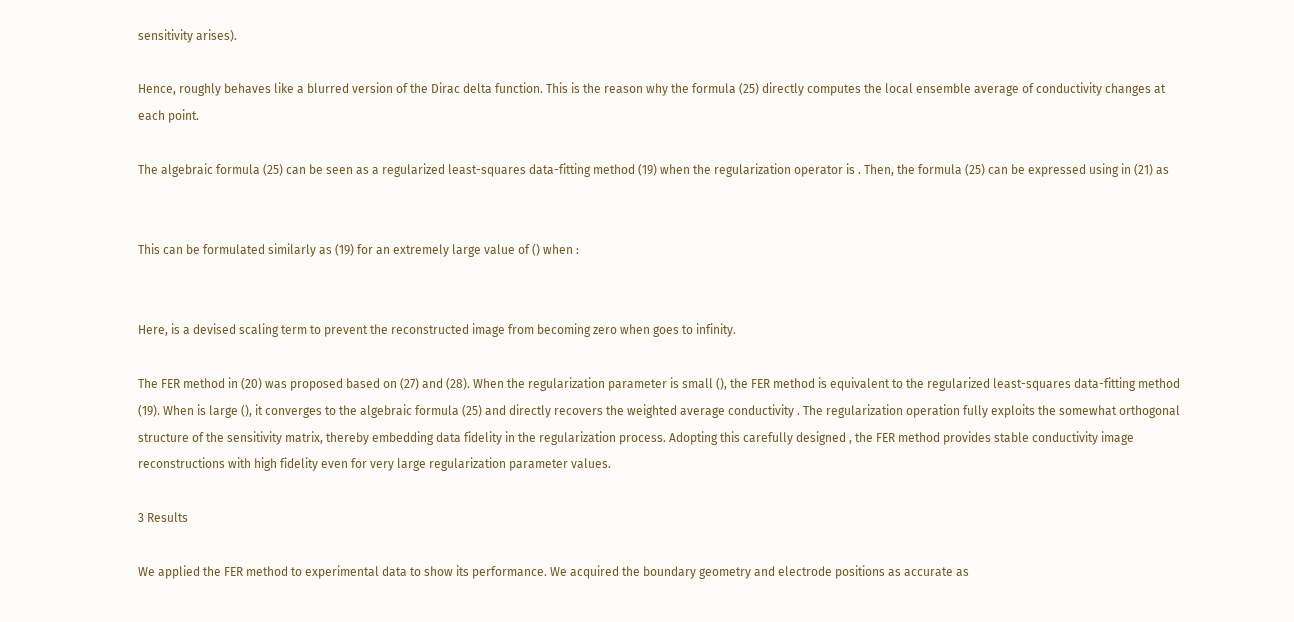sensitivity arises).

Hence, roughly behaves like a blurred version of the Dirac delta function. This is the reason why the formula (25) directly computes the local ensemble average of conductivity changes at each point.

The algebraic formula (25) can be seen as a regularized least-squares data-fitting method (19) when the regularization operator is . Then, the formula (25) can be expressed using in (21) as


This can be formulated similarly as (19) for an extremely large value of () when :


Here, is a devised scaling term to prevent the reconstructed image from becoming zero when goes to infinity.

The FER method in (20) was proposed based on (27) and (28). When the regularization parameter is small (), the FER method is equivalent to the regularized least-squares data-fitting method (19). When is large (), it converges to the algebraic formula (25) and directly recovers the weighted average conductivity . The regularization operation fully exploits the somewhat orthogonal structure of the sensitivity matrix, thereby embedding data fidelity in the regularization process. Adopting this carefully designed , the FER method provides stable conductivity image reconstructions with high fidelity even for very large regularization parameter values.

3 Results

We applied the FER method to experimental data to show its performance. We acquired the boundary geometry and electrode positions as accurate as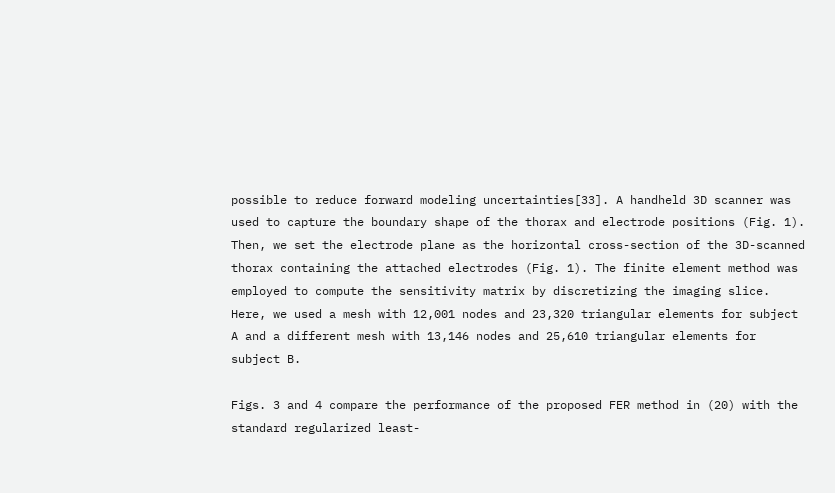possible to reduce forward modeling uncertainties[33]. A handheld 3D scanner was used to capture the boundary shape of the thorax and electrode positions (Fig. 1). Then, we set the electrode plane as the horizontal cross-section of the 3D-scanned thorax containing the attached electrodes (Fig. 1). The finite element method was employed to compute the sensitivity matrix by discretizing the imaging slice. Here, we used a mesh with 12,001 nodes and 23,320 triangular elements for subject A and a different mesh with 13,146 nodes and 25,610 triangular elements for subject B.

Figs. 3 and 4 compare the performance of the proposed FER method in (20) with the standard regularized least-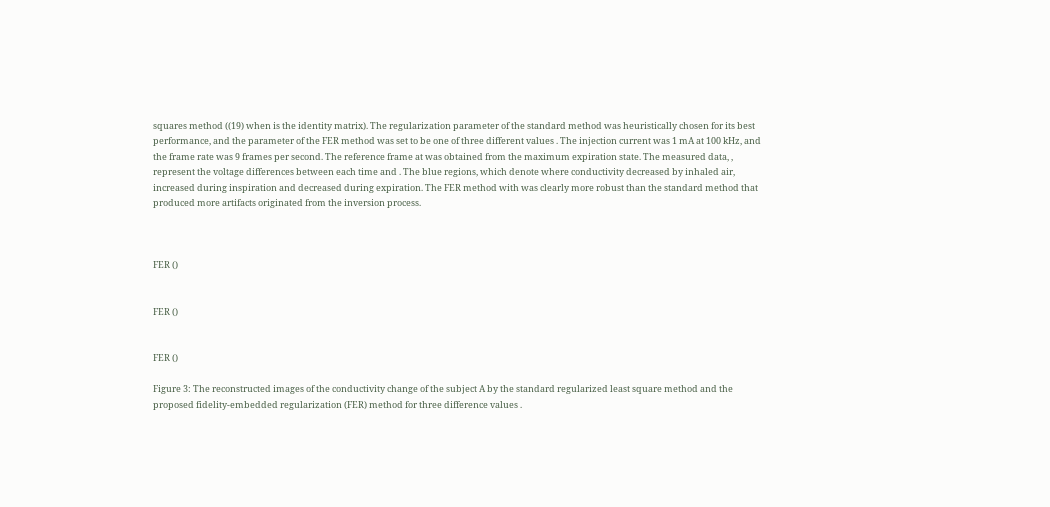squares method ((19) when is the identity matrix). The regularization parameter of the standard method was heuristically chosen for its best performance, and the parameter of the FER method was set to be one of three different values . The injection current was 1 mA at 100 kHz, and the frame rate was 9 frames per second. The reference frame at was obtained from the maximum expiration state. The measured data, , represent the voltage differences between each time and . The blue regions, which denote where conductivity decreased by inhaled air, increased during inspiration and decreased during expiration. The FER method with was clearly more robust than the standard method that produced more artifacts originated from the inversion process.



FER ()


FER ()


FER ()

Figure 3: The reconstructed images of the conductivity change of the subject A by the standard regularized least square method and the proposed fidelity-embedded regularization (FER) method for three difference values .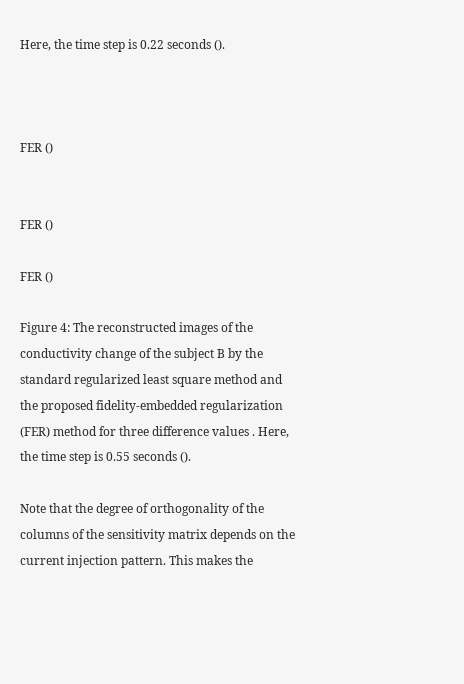Here, the time step is 0.22 seconds ().



FER ()


FER ()

FER ()

Figure 4: The reconstructed images of the conductivity change of the subject B by the standard regularized least square method and the proposed fidelity-embedded regularization (FER) method for three difference values . Here, the time step is 0.55 seconds ().

Note that the degree of orthogonality of the columns of the sensitivity matrix depends on the current injection pattern. This makes the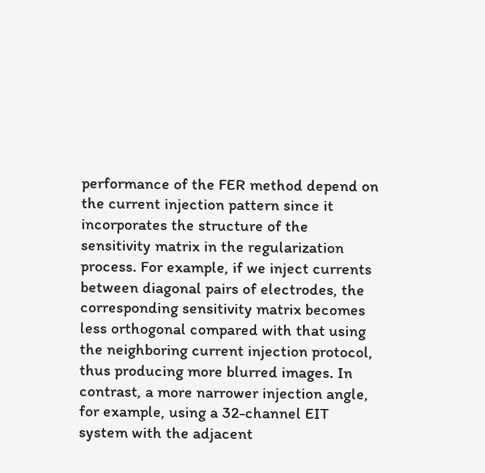performance of the FER method depend on the current injection pattern since it incorporates the structure of the sensitivity matrix in the regularization process. For example, if we inject currents between diagonal pairs of electrodes, the corresponding sensitivity matrix becomes less orthogonal compared with that using the neighboring current injection protocol, thus producing more blurred images. In contrast, a more narrower injection angle, for example, using a 32-channel EIT system with the adjacent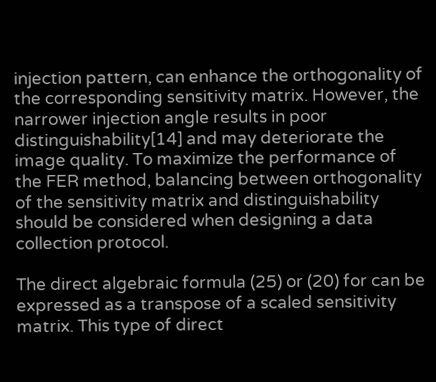injection pattern, can enhance the orthogonality of the corresponding sensitivity matrix. However, the narrower injection angle results in poor distinguishability[14] and may deteriorate the image quality. To maximize the performance of the FER method, balancing between orthogonality of the sensitivity matrix and distinguishability should be considered when designing a data collection protocol.

The direct algebraic formula (25) or (20) for can be expressed as a transpose of a scaled sensitivity matrix. This type of direct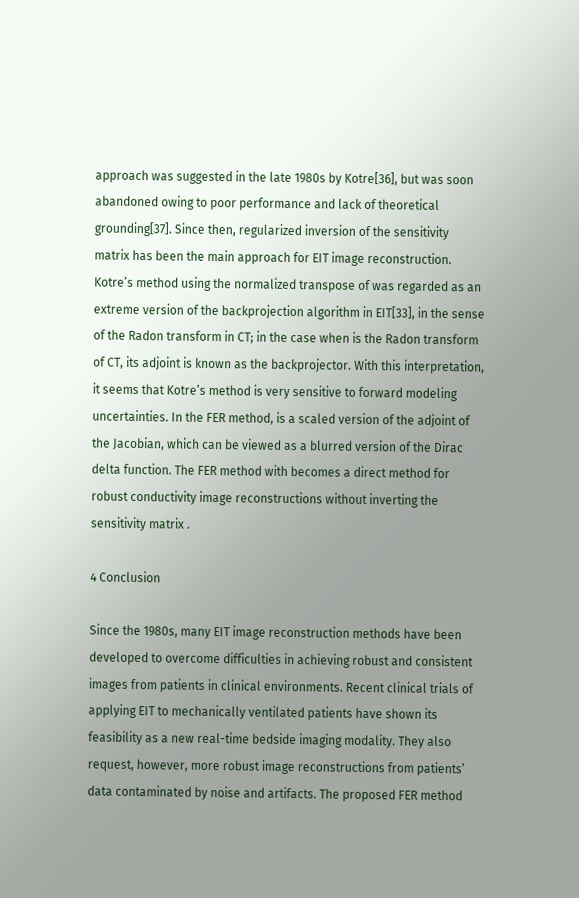approach was suggested in the late 1980s by Kotre[36], but was soon abandoned owing to poor performance and lack of theoretical grounding[37]. Since then, regularized inversion of the sensitivity matrix has been the main approach for EIT image reconstruction. Kotre’s method using the normalized transpose of was regarded as an extreme version of the backprojection algorithm in EIT[33], in the sense of the Radon transform in CT; in the case when is the Radon transform of CT, its adjoint is known as the backprojector. With this interpretation, it seems that Kotre’s method is very sensitive to forward modeling uncertainties. In the FER method, is a scaled version of the adjoint of the Jacobian, which can be viewed as a blurred version of the Dirac delta function. The FER method with becomes a direct method for robust conductivity image reconstructions without inverting the sensitivity matrix .

4 Conclusion

Since the 1980s, many EIT image reconstruction methods have been developed to overcome difficulties in achieving robust and consistent images from patients in clinical environments. Recent clinical trials of applying EIT to mechanically ventilated patients have shown its feasibility as a new real-time bedside imaging modality. They also request, however, more robust image reconstructions from patients’ data contaminated by noise and artifacts. The proposed FER method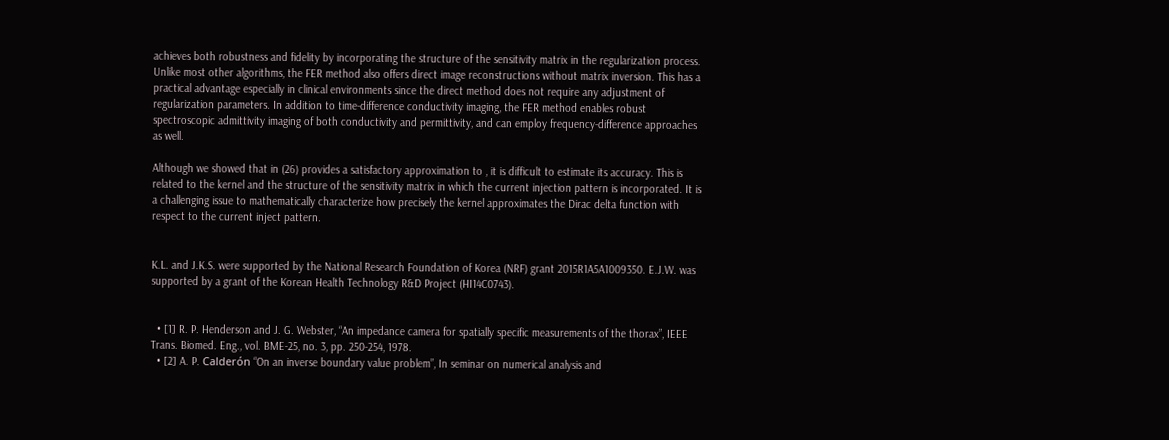achieves both robustness and fidelity by incorporating the structure of the sensitivity matrix in the regularization process. Unlike most other algorithms, the FER method also offers direct image reconstructions without matrix inversion. This has a practical advantage especially in clinical environments since the direct method does not require any adjustment of regularization parameters. In addition to time-difference conductivity imaging, the FER method enables robust spectroscopic admittivity imaging of both conductivity and permittivity, and can employ frequency-difference approaches as well.

Although we showed that in (26) provides a satisfactory approximation to , it is difficult to estimate its accuracy. This is related to the kernel and the structure of the sensitivity matrix in which the current injection pattern is incorporated. It is a challenging issue to mathematically characterize how precisely the kernel approximates the Dirac delta function with respect to the current inject pattern.


K.L. and J.K.S. were supported by the National Research Foundation of Korea (NRF) grant 2015R1A5A1009350. E.J.W. was supported by a grant of the Korean Health Technology R&D Project (HI14C0743).


  • [1] R. P. Henderson and J. G. Webster, “An impedance camera for spatially specific measurements of the thorax”, IEEE Trans. Biomed. Eng., vol. BME-25, no. 3, pp. 250-254, 1978.
  • [2] A. P. Calderón “On an inverse boundary value problem”, In seminar on numerical analysis and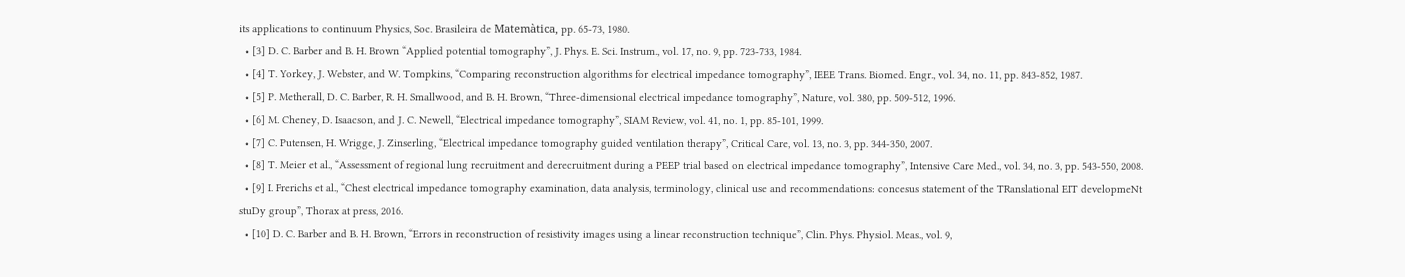its applications to continuum Physics, Soc. Brasileira de Matemàtica, pp. 65-73, 1980.
  • [3] D. C. Barber and B. H. Brown “Applied potential tomography”, J. Phys. E. Sci. Instrum., vol. 17, no. 9, pp. 723-733, 1984.
  • [4] T. Yorkey, J. Webster, and W. Tompkins, “Comparing reconstruction algorithms for electrical impedance tomography”, IEEE Trans. Biomed. Engr., vol. 34, no. 11, pp. 843-852, 1987.
  • [5] P. Metherall, D. C. Barber, R. H. Smallwood, and B. H. Brown, “Three-dimensional electrical impedance tomography”, Nature, vol. 380, pp. 509-512, 1996.
  • [6] M. Cheney, D. Isaacson, and J. C. Newell, “Electrical impedance tomography”, SIAM Review, vol. 41, no. 1, pp. 85-101, 1999.
  • [7] C. Putensen, H. Wrigge, J. Zinserling, “Electrical impedance tomography guided ventilation therapy”, Critical Care, vol. 13, no. 3, pp. 344-350, 2007.
  • [8] T. Meier et al., “Assessment of regional lung recruitment and derecruitment during a PEEP trial based on electrical impedance tomography”, Intensive Care Med., vol. 34, no. 3, pp. 543-550, 2008.
  • [9] I. Frerichs et al., “Chest electrical impedance tomography examination, data analysis, terminology, clinical use and recommendations: concesus statement of the TRanslational EIT developmeNt stuDy group”, Thorax at press, 2016.
  • [10] D. C. Barber and B. H. Brown, “Errors in reconstruction of resistivity images using a linear reconstruction technique”, Clin. Phys. Physiol. Meas., vol. 9,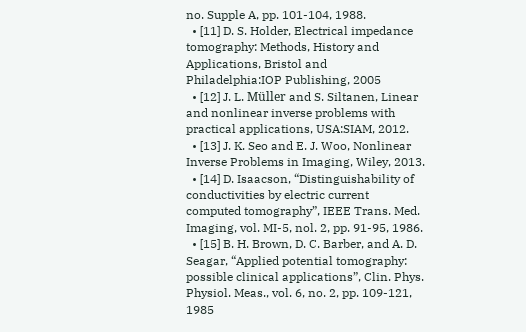no. Supple A, pp. 101-104, 1988.
  • [11] D. S. Holder, Electrical impedance tomography: Methods, History and Applications, Bristol and Philadelphia:IOP Publishing, 2005
  • [12] J. L. Müller and S. Siltanen, Linear and nonlinear inverse problems with practical applications, USA:SIAM, 2012.
  • [13] J. K. Seo and E. J. Woo, Nonlinear Inverse Problems in Imaging, Wiley, 2013.
  • [14] D. Isaacson, “Distinguishability of conductivities by electric current computed tomography”, IEEE Trans. Med. Imaging, vol. MI-5, nol. 2, pp. 91-95, 1986.
  • [15] B. H. Brown, D. C. Barber, and A. D. Seagar, “Applied potential tomography: possible clinical applications”, Clin. Phys. Physiol. Meas., vol. 6, no. 2, pp. 109-121, 1985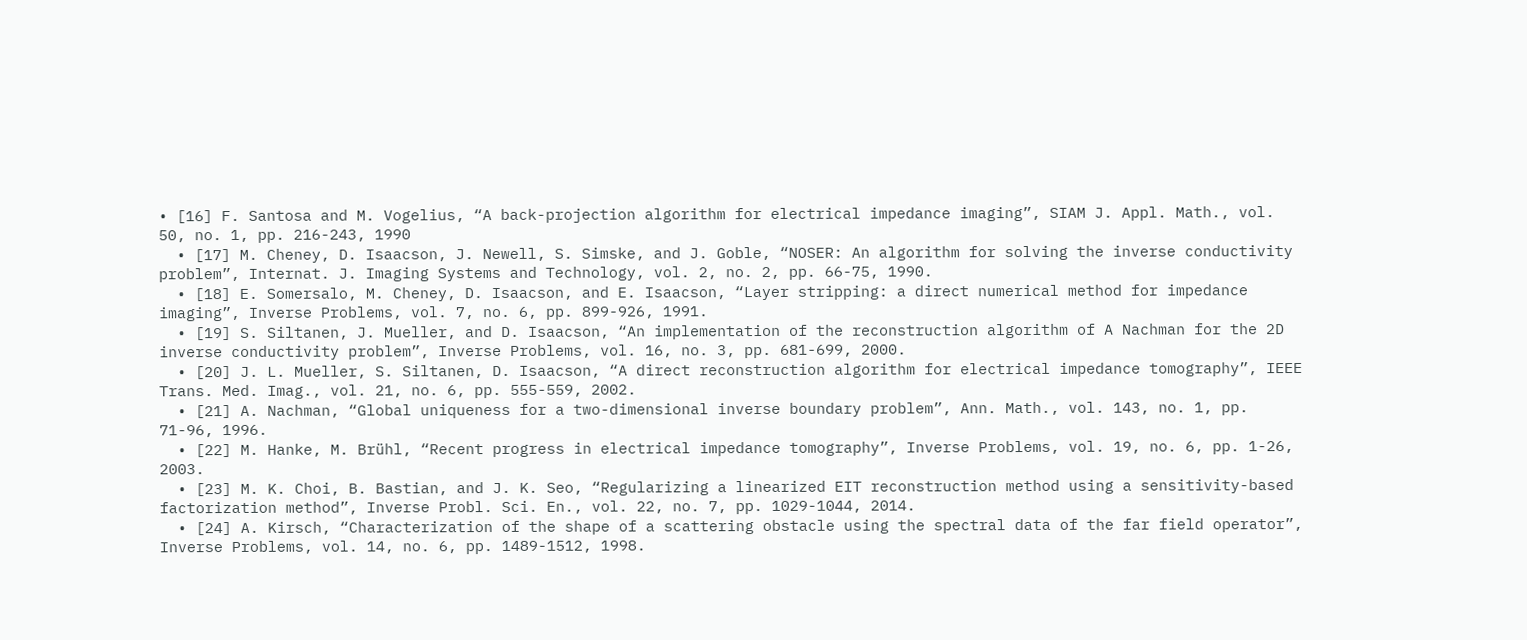• [16] F. Santosa and M. Vogelius, “A back-projection algorithm for electrical impedance imaging”, SIAM J. Appl. Math., vol. 50, no. 1, pp. 216-243, 1990
  • [17] M. Cheney, D. Isaacson, J. Newell, S. Simske, and J. Goble, “NOSER: An algorithm for solving the inverse conductivity problem”, Internat. J. Imaging Systems and Technology, vol. 2, no. 2, pp. 66-75, 1990.
  • [18] E. Somersalo, M. Cheney, D. Isaacson, and E. Isaacson, “Layer stripping: a direct numerical method for impedance imaging”, Inverse Problems, vol. 7, no. 6, pp. 899-926, 1991.
  • [19] S. Siltanen, J. Mueller, and D. Isaacson, “An implementation of the reconstruction algorithm of A Nachman for the 2D inverse conductivity problem”, Inverse Problems, vol. 16, no. 3, pp. 681-699, 2000.
  • [20] J. L. Mueller, S. Siltanen, D. Isaacson, “A direct reconstruction algorithm for electrical impedance tomography”, IEEE Trans. Med. Imag., vol. 21, no. 6, pp. 555-559, 2002.
  • [21] A. Nachman, “Global uniqueness for a two-dimensional inverse boundary problem”, Ann. Math., vol. 143, no. 1, pp. 71-96, 1996.
  • [22] M. Hanke, M. Brühl, “Recent progress in electrical impedance tomography”, Inverse Problems, vol. 19, no. 6, pp. 1-26, 2003.
  • [23] M. K. Choi, B. Bastian, and J. K. Seo, “Regularizing a linearized EIT reconstruction method using a sensitivity-based factorization method”, Inverse Probl. Sci. En., vol. 22, no. 7, pp. 1029-1044, 2014.
  • [24] A. Kirsch, “Characterization of the shape of a scattering obstacle using the spectral data of the far field operator”, Inverse Problems, vol. 14, no. 6, pp. 1489-1512, 1998.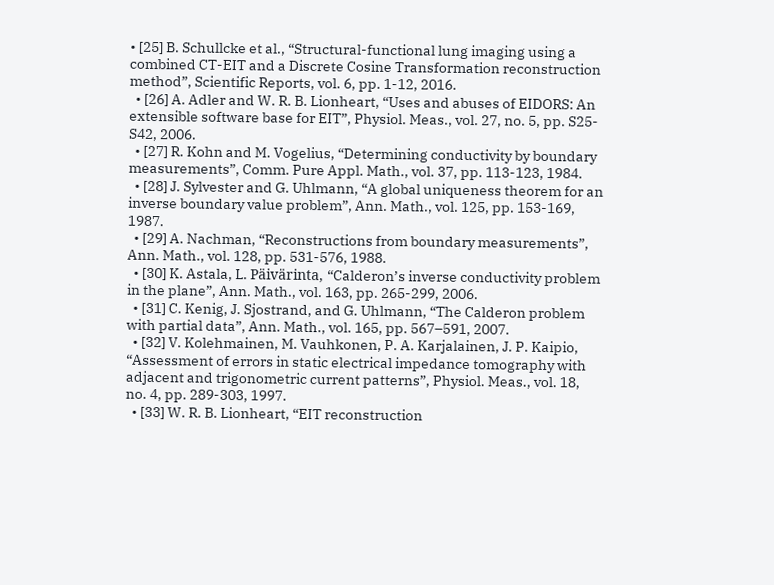• [25] B. Schullcke et al., “Structural-functional lung imaging using a combined CT-EIT and a Discrete Cosine Transformation reconstruction method”, Scientific Reports, vol. 6, pp. 1-12, 2016.
  • [26] A. Adler and W. R. B. Lionheart, “Uses and abuses of EIDORS: An extensible software base for EIT”, Physiol. Meas., vol. 27, no. 5, pp. S25-S42, 2006.
  • [27] R. Kohn and M. Vogelius, “Determining conductivity by boundary measurements”, Comm. Pure Appl. Math., vol. 37, pp. 113-123, 1984.
  • [28] J. Sylvester and G. Uhlmann, “A global uniqueness theorem for an inverse boundary value problem”, Ann. Math., vol. 125, pp. 153-169, 1987.
  • [29] A. Nachman, “Reconstructions from boundary measurements”, Ann. Math., vol. 128, pp. 531-576, 1988.
  • [30] K. Astala, L. Päivärinta, “Calderon’s inverse conductivity problem in the plane”, Ann. Math., vol. 163, pp. 265-299, 2006.
  • [31] C. Kenig, J. Sjostrand, and G. Uhlmann, “The Calderon problem with partial data”, Ann. Math., vol. 165, pp. 567–591, 2007.
  • [32] V. Kolehmainen, M. Vauhkonen, P. A. Karjalainen, J. P. Kaipio, “Assessment of errors in static electrical impedance tomography with adjacent and trigonometric current patterns”, Physiol. Meas., vol. 18, no. 4, pp. 289-303, 1997.
  • [33] W. R. B. Lionheart, “EIT reconstruction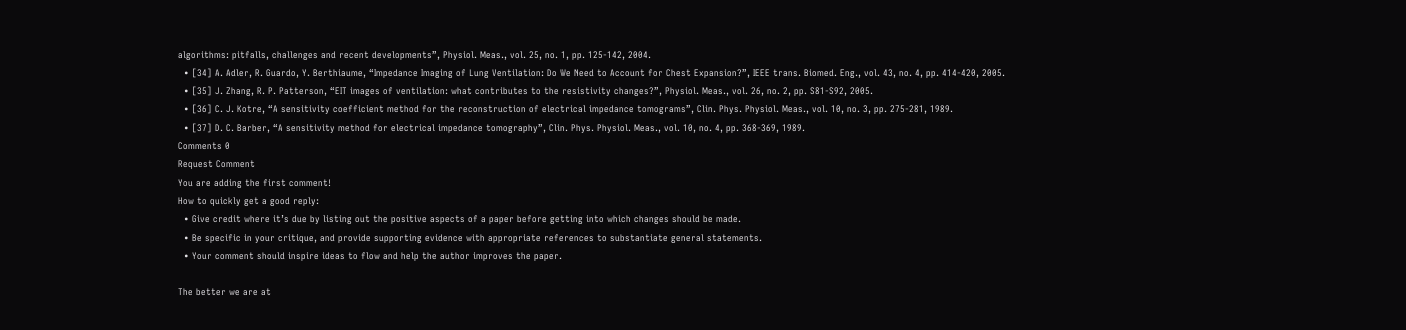algorithms: pitfalls, challenges and recent developments”, Physiol. Meas., vol. 25, no. 1, pp. 125-142, 2004.
  • [34] A. Adler, R. Guardo, Y. Berthiaume, “Impedance Imaging of Lung Ventilation: Do We Need to Account for Chest Expansion?”, IEEE trans. Biomed. Eng., vol. 43, no. 4, pp. 414-420, 2005.
  • [35] J. Zhang, R. P. Patterson, “EIT images of ventilation: what contributes to the resistivity changes?”, Physiol. Meas., vol. 26, no. 2, pp. S81-S92, 2005.
  • [36] C. J. Kotre, “A sensitivity coefficient method for the reconstruction of electrical impedance tomograms”, Clin. Phys. Physiol. Meas., vol. 10, no. 3, pp. 275-281, 1989.
  • [37] D. C. Barber, “A sensitivity method for electrical impedance tomography”, Clin. Phys. Physiol. Meas., vol. 10, no. 4, pp. 368-369, 1989.
Comments 0
Request Comment
You are adding the first comment!
How to quickly get a good reply:
  • Give credit where it’s due by listing out the positive aspects of a paper before getting into which changes should be made.
  • Be specific in your critique, and provide supporting evidence with appropriate references to substantiate general statements.
  • Your comment should inspire ideas to flow and help the author improves the paper.

The better we are at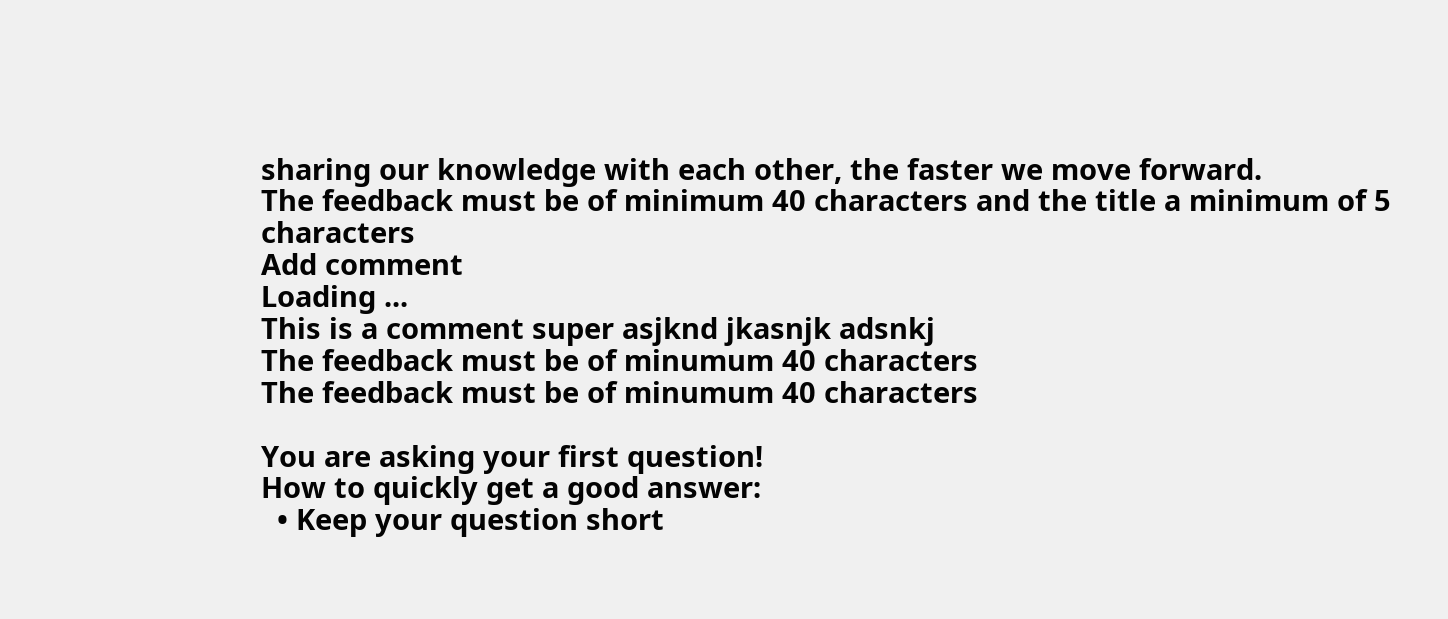sharing our knowledge with each other, the faster we move forward.
The feedback must be of minimum 40 characters and the title a minimum of 5 characters
Add comment
Loading ...
This is a comment super asjknd jkasnjk adsnkj
The feedback must be of minumum 40 characters
The feedback must be of minumum 40 characters

You are asking your first question!
How to quickly get a good answer:
  • Keep your question short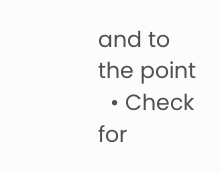and to the point
  • Check for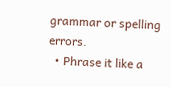grammar or spelling errors.
  • Phrase it like a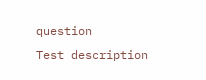question
Test description